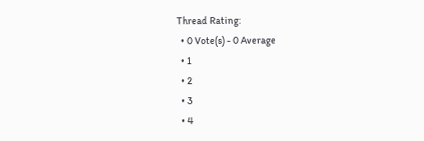Thread Rating:
  • 0 Vote(s) - 0 Average
  • 1
  • 2
  • 3
  • 4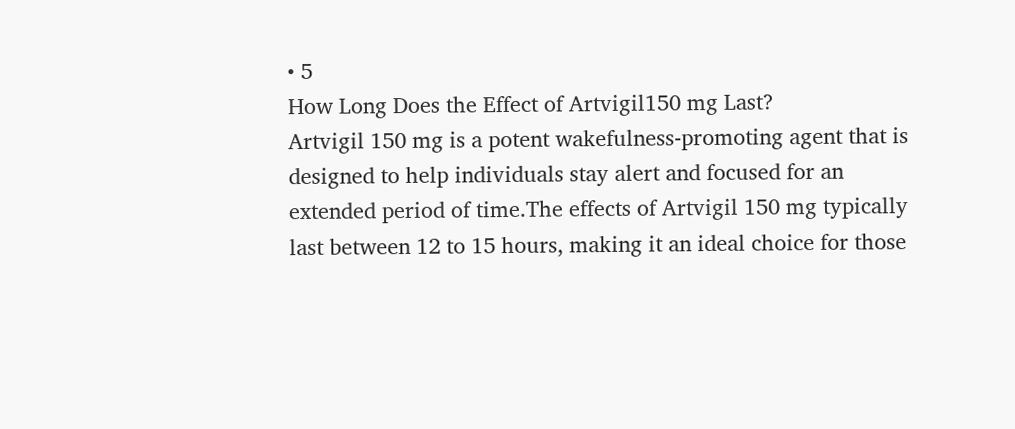• 5
How Long Does the Effect of Artvigil150 mg Last?
Artvigil 150 mg is a potent wakefulness-promoting agent that is designed to help individuals stay alert and focused for an extended period of time.The effects of Artvigil 150 mg typically last between 12 to 15 hours, making it an ideal choice for those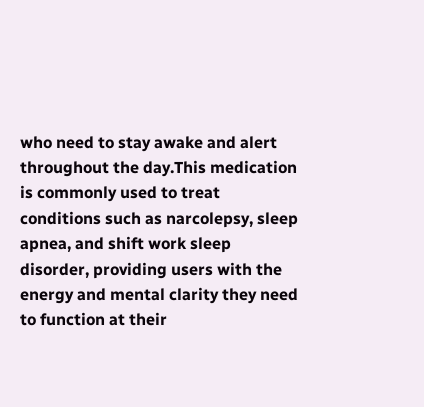who need to stay awake and alert throughout the day.This medication is commonly used to treat conditions such as narcolepsy, sleep apnea, and shift work sleep disorder, providing users with the energy and mental clarity they need to function at their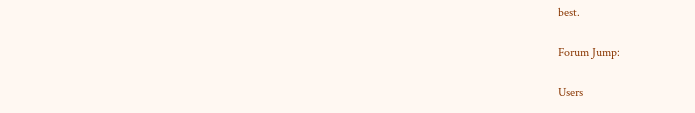best.

Forum Jump:

Users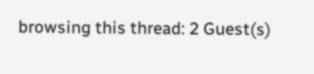browsing this thread: 2 Guest(s)